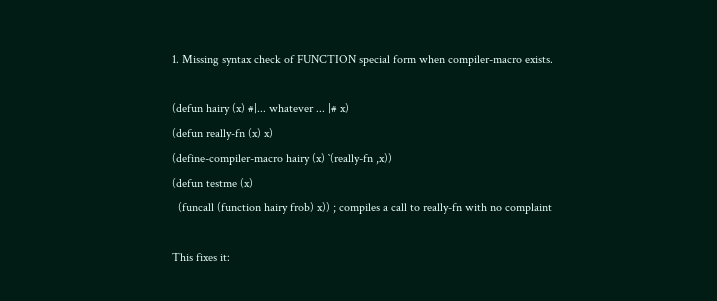1. Missing syntax check of FUNCTION special form when compiler-macro exists.

(defun hairy (x) #|... whatever ... |# x)
(defun really-fn (x) x)
(define-compiler-macro hairy (x) `(really-fn ,x))
(defun testme (x)
  (funcall (function hairy frob) x)) ; compiles a call to really-fn with no complaint

This fixes it: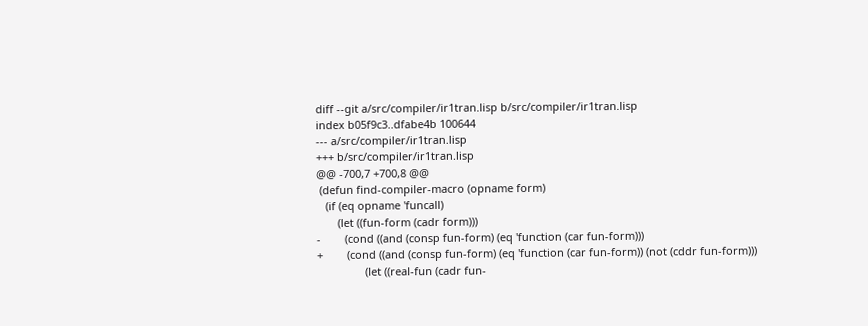diff --git a/src/compiler/ir1tran.lisp b/src/compiler/ir1tran.lisp
index b05f9c3..dfabe4b 100644
--- a/src/compiler/ir1tran.lisp
+++ b/src/compiler/ir1tran.lisp
@@ -700,7 +700,8 @@
 (defun find-compiler-macro (opname form)
   (if (eq opname 'funcall)
       (let ((fun-form (cadr form)))
-        (cond ((and (consp fun-form) (eq 'function (car fun-form)))
+        (cond ((and (consp fun-form) (eq 'function (car fun-form)) (not (cddr fun-form)))
                (let ((real-fun (cadr fun-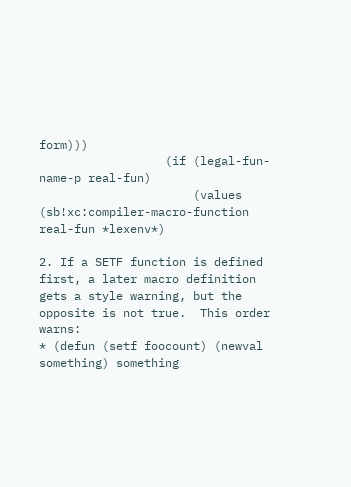form)))
                  (if (legal-fun-name-p real-fun)
                      (values (sb!xc:compiler-macro-function real-fun *lexenv*)

2. If a SETF function is defined first, a later macro definition gets a style warning, but the opposite is not true.  This order warns:
* (defun (setf foocount) (newval something) something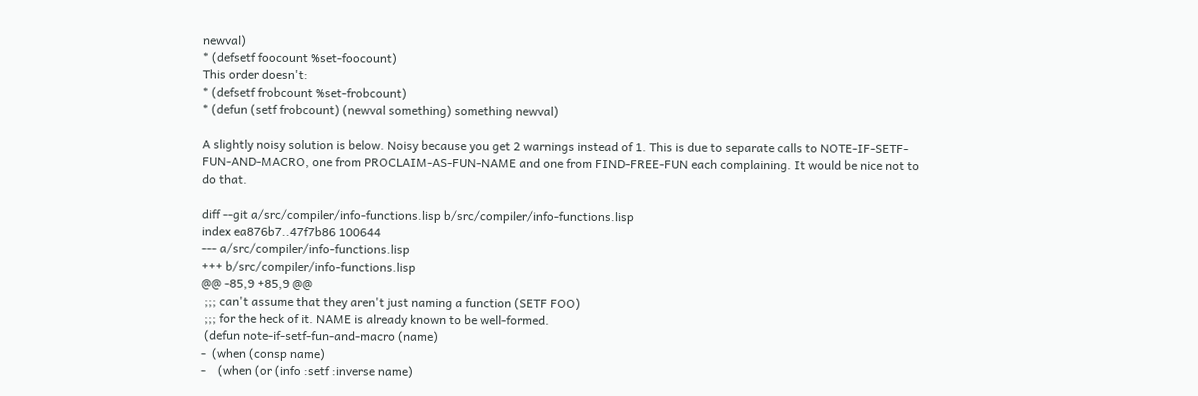newval)
* (defsetf foocount %set-foocount)
This order doesn't:
* (defsetf frobcount %set-frobcount)
* (defun (setf frobcount) (newval something) something newval)

A slightly noisy solution is below. Noisy because you get 2 warnings instead of 1. This is due to separate calls to NOTE-IF-SETF-FUN-AND-MACRO, one from PROCLAIM-AS-FUN-NAME and one from FIND-FREE-FUN each complaining. It would be nice not to do that.

diff --git a/src/compiler/info-functions.lisp b/src/compiler/info-functions.lisp
index ea876b7..47f7b86 100644
--- a/src/compiler/info-functions.lisp
+++ b/src/compiler/info-functions.lisp
@@ -85,9 +85,9 @@
 ;;; can't assume that they aren't just naming a function (SETF FOO)
 ;;; for the heck of it. NAME is already known to be well-formed.
 (defun note-if-setf-fun-and-macro (name)
-  (when (consp name)
-    (when (or (info :setf :inverse name)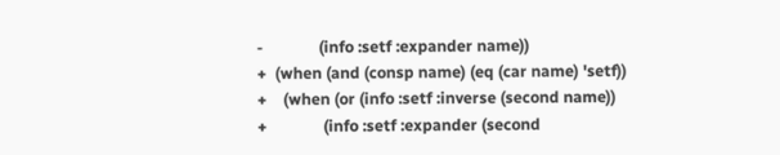-              (info :setf :expander name))
+  (when (and (consp name) (eq (car name) 'setf))
+    (when (or (info :setf :inverse (second name))
+              (info :setf :expander (second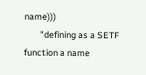name)))
        "defining as a SETF function a name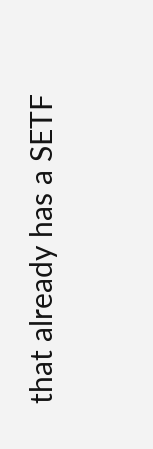that already has a SETF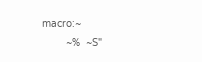macro:~
        ~%  ~S"